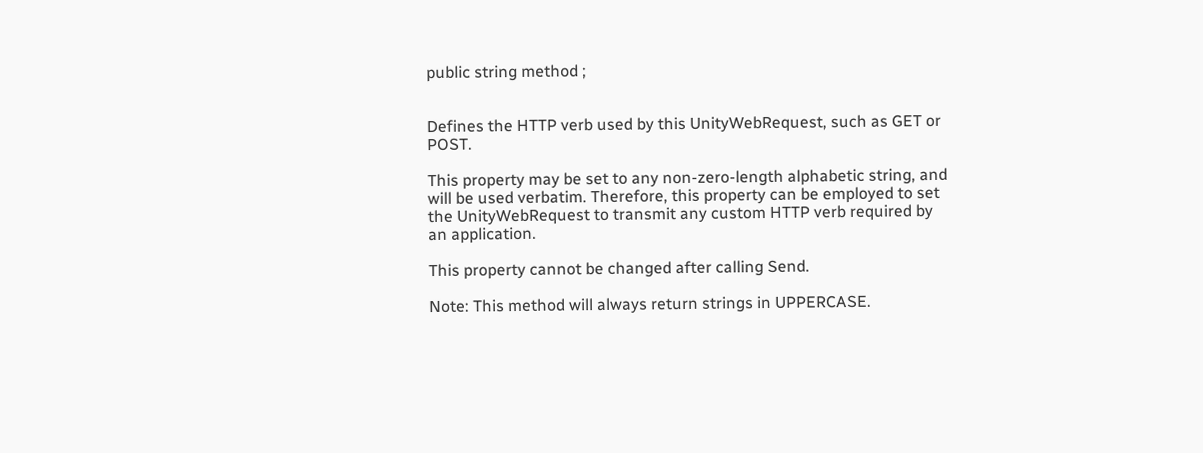public string method ;


Defines the HTTP verb used by this UnityWebRequest, such as GET or POST.

This property may be set to any non-zero-length alphabetic string, and will be used verbatim. Therefore, this property can be employed to set the UnityWebRequest to transmit any custom HTTP verb required by an application.

This property cannot be changed after calling Send.

Note: This method will always return strings in UPPERCASE.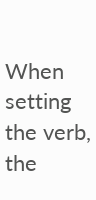When setting the verb, the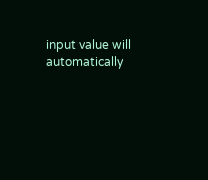input value will automatically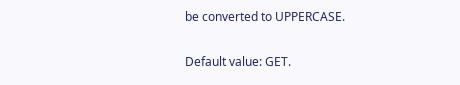be converted to UPPERCASE.

Default value: GET.